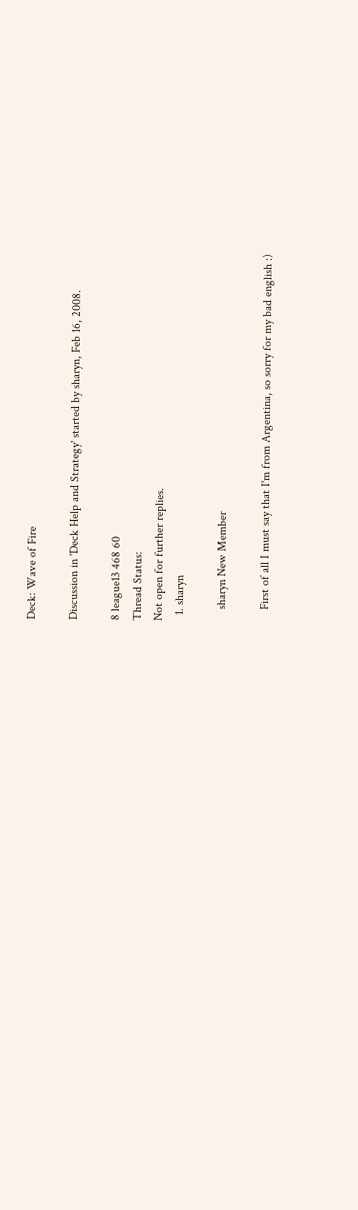Deck: Wave of Fire

Discussion in 'Deck Help and Strategy' started by sharyn, Feb 16, 2008.

8 league13 468 60
Thread Status:
Not open for further replies.
  1. sharyn

    sharyn New Member

    First of all I must say that I'm from Argentina, so sorry for my bad english :)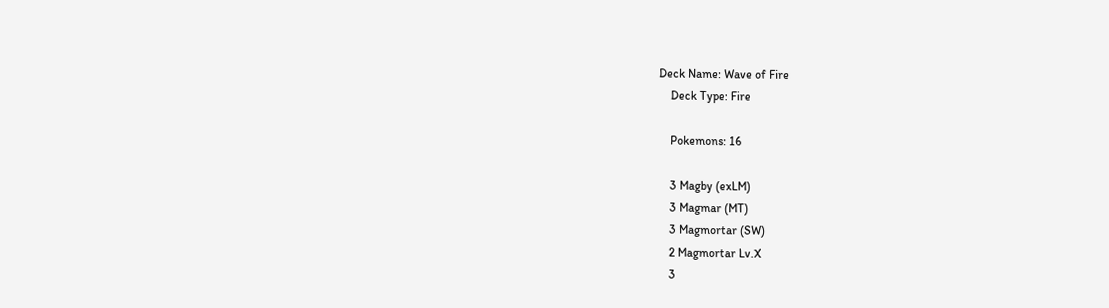Deck Name: Wave of Fire
    Deck Type: Fire

    Pokemons: 16

    3 Magby (exLM)
    3 Magmar (MT)
    3 Magmortar (SW)
    2 Magmortar Lv.X
    3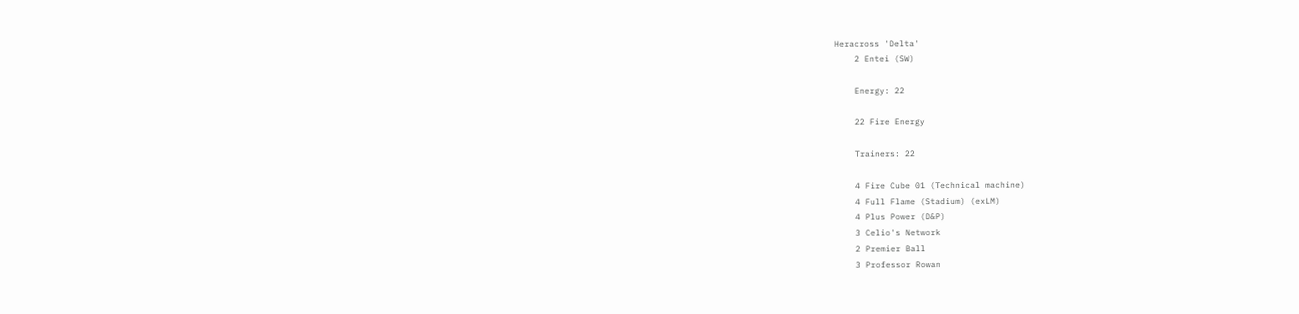Heracross 'Delta'
    2 Entei (SW)

    Energy: 22

    22 Fire Energy

    Trainers: 22

    4 Fire Cube 01 (Technical machine)
    4 Full Flame (Stadium) (exLM)
    4 Plus Power (D&P)
    3 Celio's Network
    2 Premier Ball
    3 Professor Rowan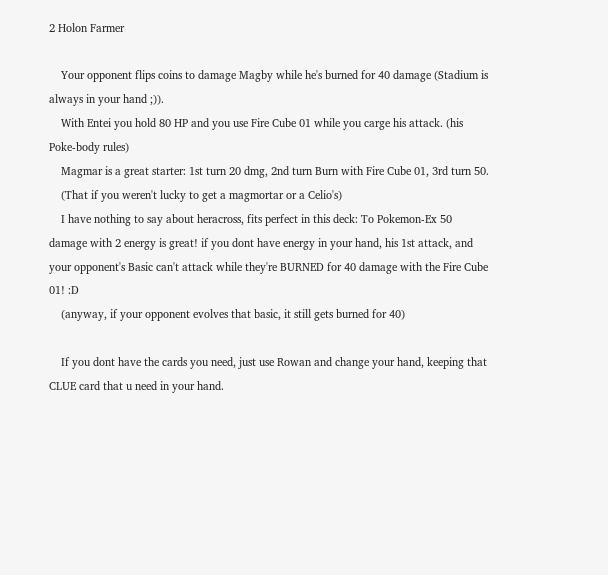2 Holon Farmer

    Your opponent flips coins to damage Magby while he's burned for 40 damage (Stadium is always in your hand ;)).
    With Entei you hold 80 HP and you use Fire Cube 01 while you carge his attack. (his Poke-body rules)
    Magmar is a great starter: 1st turn 20 dmg, 2nd turn Burn with Fire Cube 01, 3rd turn 50.
    (That if you weren't lucky to get a magmortar or a Celio's)
    I have nothing to say about heracross, fits perfect in this deck: To Pokemon-Ex 50 damage with 2 energy is great! if you dont have energy in your hand, his 1st attack, and your opponent's Basic can't attack while they're BURNED for 40 damage with the Fire Cube 01! :D
    (anyway, if your opponent evolves that basic, it still gets burned for 40)

    If you dont have the cards you need, just use Rowan and change your hand, keeping that CLUE card that u need in your hand.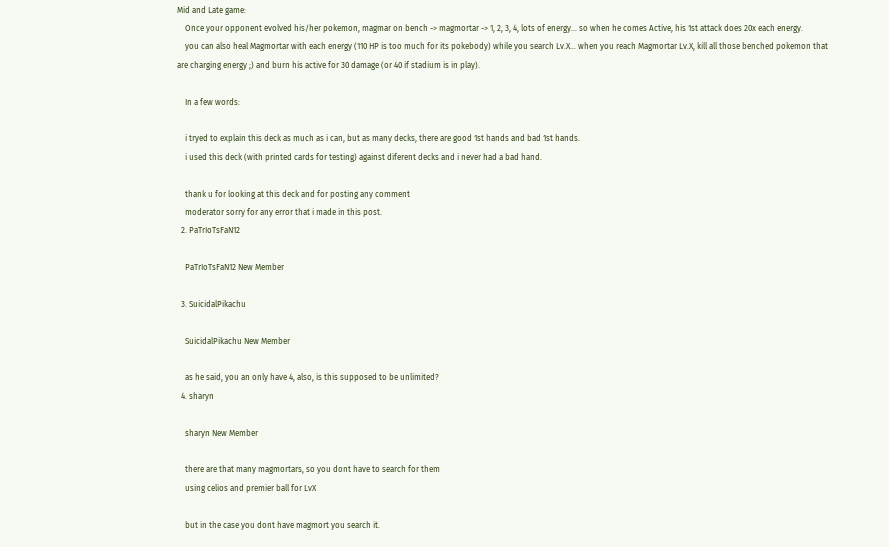Mid and Late game:
    Once your opponent evolved his/her pokemon, magmar on bench -> magmortar -> 1, 2, 3, 4, lots of energy... so when he comes Active, his 1st attack does 20x each energy.
    you can also heal Magmortar with each energy (110 HP is too much for its pokebody) while you search Lv.X... when you reach Magmortar Lv.X, kill all those benched pokemon that are charging energy ;) and burn his active for 30 damage (or 40 if stadium is in play).

    In a few words:

    i tryed to explain this deck as much as i can, but as many decks, there are good 1st hands and bad 1st hands.
    i used this deck (with printed cards for testing) against diferent decks and i never had a bad hand.

    thank u for looking at this deck and for posting any comment
    moderator sorry for any error that i made in this post.
  2. PaTrIoTsFaN12

    PaTrIoTsFaN12 New Member

  3. SuicidalPikachu

    SuicidalPikachu New Member

    as he said, you an only have 4, also, is this supposed to be unlimited?
  4. sharyn

    sharyn New Member

    there are that many magmortars, so you dont have to search for them
    using celios and premier ball for LvX

    but in the case you dont have magmort you search it.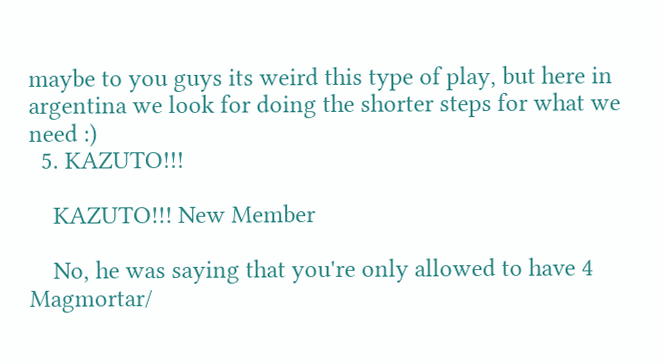maybe to you guys its weird this type of play, but here in argentina we look for doing the shorter steps for what we need :)
  5. KAZUTO!!!

    KAZUTO!!! New Member

    No, he was saying that you're only allowed to have 4 Magmortar/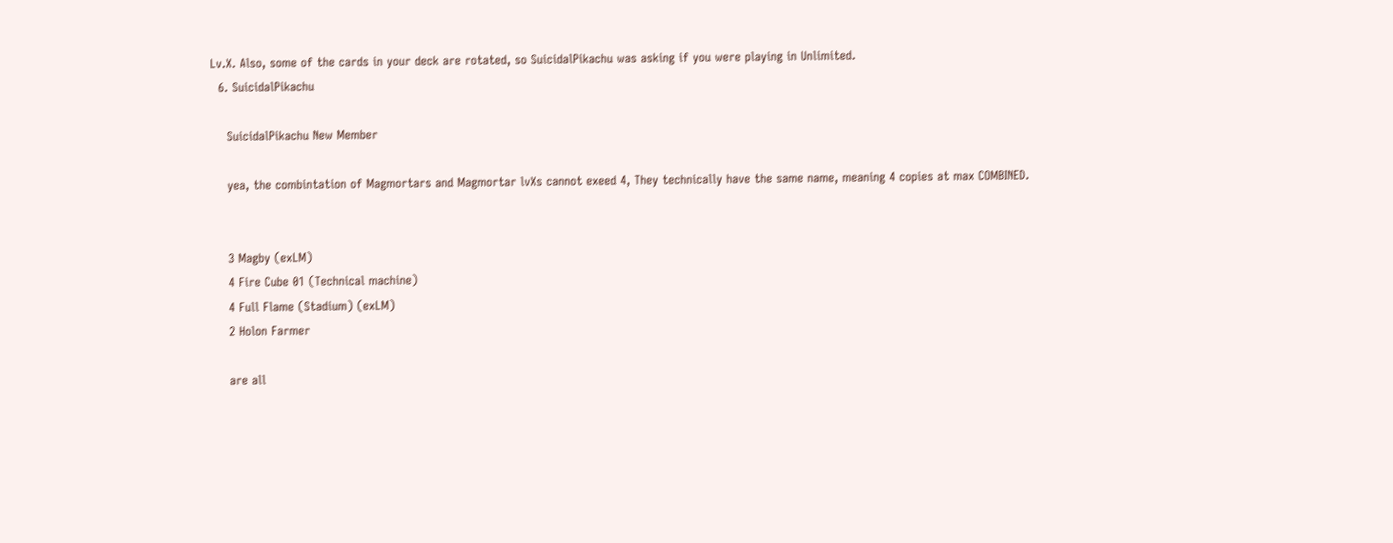Lv.X. Also, some of the cards in your deck are rotated, so SuicidalPikachu was asking if you were playing in Unlimited.
  6. SuicidalPikachu

    SuicidalPikachu New Member

    yea, the combintation of Magmortars and Magmortar lvXs cannot exeed 4, They technically have the same name, meaning 4 copies at max COMBINED.


    3 Magby (exLM)
    4 Fire Cube 01 (Technical machine)
    4 Full Flame (Stadium) (exLM)
    2 Holon Farmer

    are all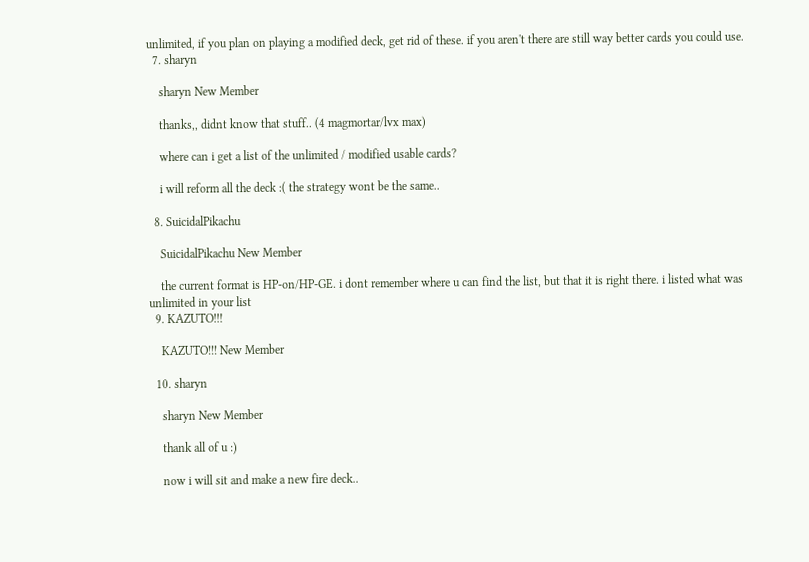unlimited, if you plan on playing a modified deck, get rid of these. if you aren't there are still way better cards you could use.
  7. sharyn

    sharyn New Member

    thanks,, didnt know that stuff.. (4 magmortar/lvx max)

    where can i get a list of the unlimited / modified usable cards?

    i will reform all the deck :( the strategy wont be the same..

  8. SuicidalPikachu

    SuicidalPikachu New Member

    the current format is HP-on/HP-GE. i dont remember where u can find the list, but that it is right there. i listed what was unlimited in your list
  9. KAZUTO!!!

    KAZUTO!!! New Member

  10. sharyn

    sharyn New Member

    thank all of u :)

    now i will sit and make a new fire deck..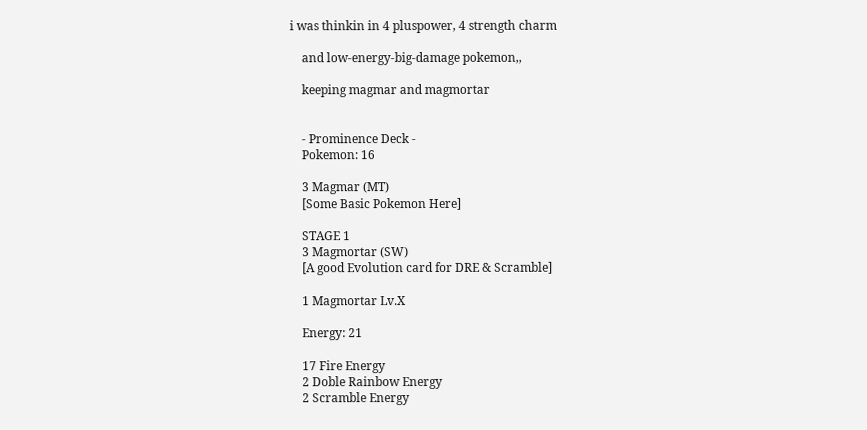i was thinkin in 4 pluspower, 4 strength charm

    and low-energy-big-damage pokemon,,

    keeping magmar and magmortar


    - Prominence Deck -
    Pokemon: 16

    3 Magmar (MT)
    [Some Basic Pokemon Here]

    STAGE 1
    3 Magmortar (SW)
    [A good Evolution card for DRE & Scramble]

    1 Magmortar Lv.X

    Energy: 21

    17 Fire Energy
    2 Doble Rainbow Energy
    2 Scramble Energy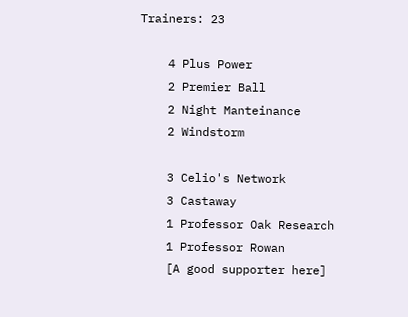Trainers: 23

    4 Plus Power
    2 Premier Ball
    2 Night Manteinance
    2 Windstorm

    3 Celio's Network
    3 Castaway
    1 Professor Oak Research
    1 Professor Rowan
    [A good supporter here]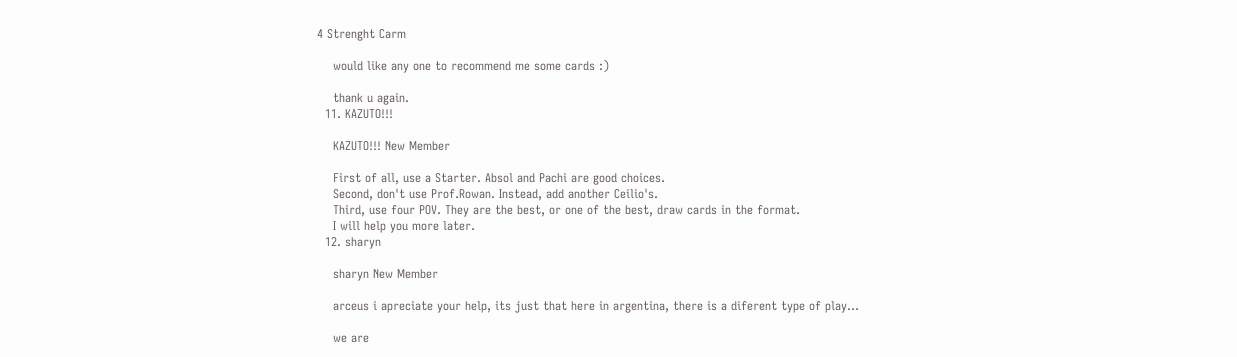4 Strenght Carm

    would like any one to recommend me some cards :)

    thank u again.
  11. KAZUTO!!!

    KAZUTO!!! New Member

    First of all, use a Starter. Absol and Pachi are good choices.
    Second, don't use Prof.Rowan. Instead, add another Ceilio's.
    Third, use four POV. They are the best, or one of the best, draw cards in the format.
    I will help you more later.
  12. sharyn

    sharyn New Member

    arceus i apreciate your help, its just that here in argentina, there is a diferent type of play...

    we are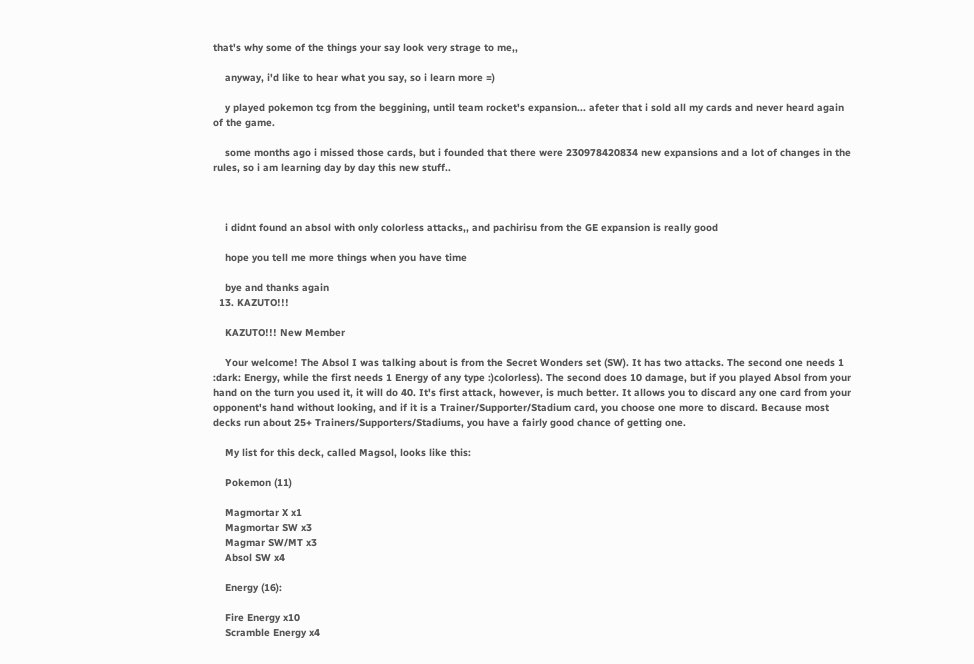that's why some of the things your say look very strage to me,,

    anyway, i'd like to hear what you say, so i learn more =)

    y played pokemon tcg from the beggining, until team rocket's expansion... afeter that i sold all my cards and never heard again of the game.

    some months ago i missed those cards, but i founded that there were 230978420834 new expansions and a lot of changes in the rules, so i am learning day by day this new stuff..



    i didnt found an absol with only colorless attacks,, and pachirisu from the GE expansion is really good

    hope you tell me more things when you have time

    bye and thanks again
  13. KAZUTO!!!

    KAZUTO!!! New Member

    Your welcome! The Absol I was talking about is from the Secret Wonders set (SW). It has two attacks. The second one needs 1 :dark: Energy, while the first needs 1 Energy of any type :)colorless). The second does 10 damage, but if you played Absol from your hand on the turn you used it, it will do 40. It's first attack, however, is much better. It allows you to discard any one card from your opponent's hand without looking, and if it is a Trainer/Supporter/Stadium card, you choose one more to discard. Because most decks run about 25+ Trainers/Supporters/Stadiums, you have a fairly good chance of getting one.

    My list for this deck, called Magsol, looks like this:

    Pokemon (11)

    Magmortar X x1
    Magmortar SW x3
    Magmar SW/MT x3
    Absol SW x4

    Energy (16):

    Fire Energy x10
    Scramble Energy x4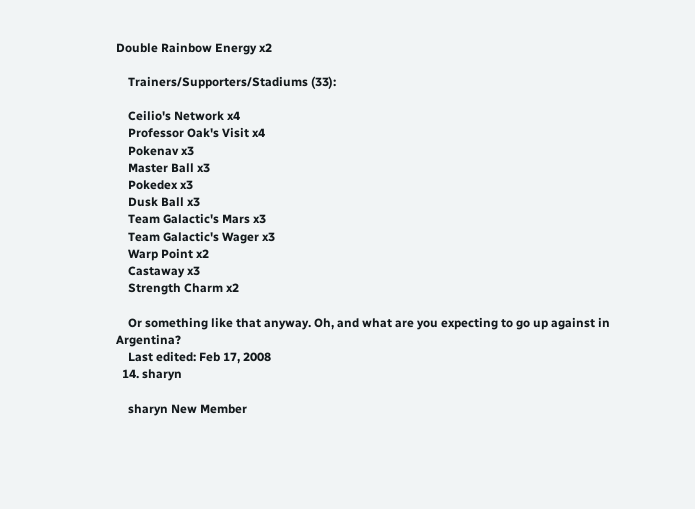Double Rainbow Energy x2

    Trainers/Supporters/Stadiums (33):

    Ceilio's Network x4
    Professor Oak's Visit x4
    Pokenav x3
    Master Ball x3
    Pokedex x3
    Dusk Ball x3
    Team Galactic's Mars x3
    Team Galactic's Wager x3
    Warp Point x2
    Castaway x3
    Strength Charm x2

    Or something like that anyway. Oh, and what are you expecting to go up against in Argentina?
    Last edited: Feb 17, 2008
  14. sharyn

    sharyn New Member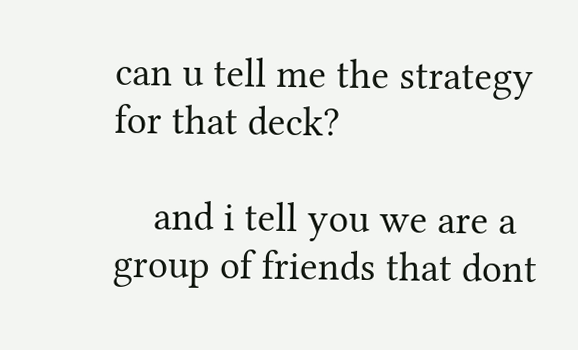can u tell me the strategy for that deck?

    and i tell you we are a group of friends that dont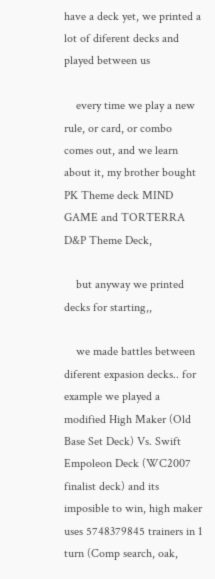have a deck yet, we printed a lot of diferent decks and played between us

    every time we play a new rule, or card, or combo comes out, and we learn about it, my brother bought PK Theme deck MIND GAME and TORTERRA D&P Theme Deck,

    but anyway we printed decks for starting,,

    we made battles between diferent expasion decks.. for example we played a modified High Maker (Old Base Set Deck) Vs. Swift Empoleon Deck (WC2007 finalist deck) and its imposible to win, high maker uses 5748379845 trainers in 1 turn (Comp search, oak,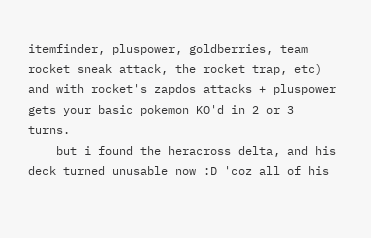itemfinder, pluspower, goldberries, team rocket sneak attack, the rocket trap, etc) and with rocket's zapdos attacks + pluspower gets your basic pokemon KO'd in 2 or 3 turns.
    but i found the heracross delta, and his deck turned unusable now :D 'coz all of his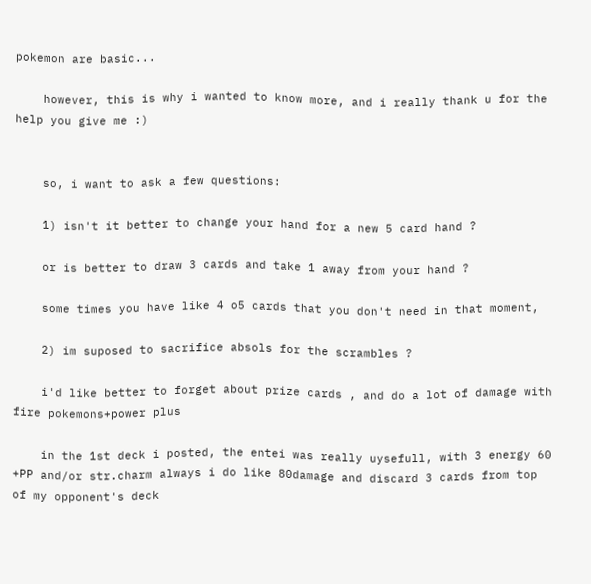pokemon are basic...

    however, this is why i wanted to know more, and i really thank u for the help you give me :)


    so, i want to ask a few questions:

    1) isn't it better to change your hand for a new 5 card hand ?

    or is better to draw 3 cards and take 1 away from your hand ?

    some times you have like 4 o5 cards that you don't need in that moment,

    2) im suposed to sacrifice absols for the scrambles ?

    i'd like better to forget about prize cards , and do a lot of damage with fire pokemons+power plus

    in the 1st deck i posted, the entei was really uysefull, with 3 energy 60 +PP and/or str.charm always i do like 80damage and discard 3 cards from top of my opponent's deck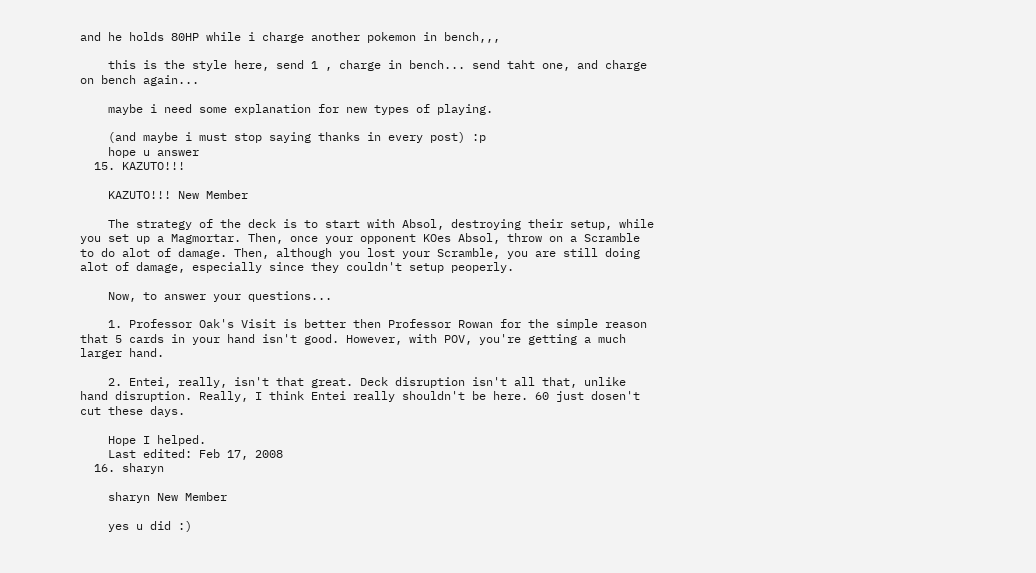and he holds 80HP while i charge another pokemon in bench,,,

    this is the style here, send 1 , charge in bench... send taht one, and charge on bench again...

    maybe i need some explanation for new types of playing.

    (and maybe i must stop saying thanks in every post) :p
    hope u answer
  15. KAZUTO!!!

    KAZUTO!!! New Member

    The strategy of the deck is to start with Absol, destroying their setup, while you set up a Magmortar. Then, once your opponent KOes Absol, throw on a Scramble to do alot of damage. Then, although you lost your Scramble, you are still doing alot of damage, especially since they couldn't setup peoperly.

    Now, to answer your questions...

    1. Professor Oak's Visit is better then Professor Rowan for the simple reason that 5 cards in your hand isn't good. However, with POV, you're getting a much larger hand.

    2. Entei, really, isn't that great. Deck disruption isn't all that, unlike hand disruption. Really, I think Entei really shouldn't be here. 60 just dosen't cut these days.

    Hope I helped.
    Last edited: Feb 17, 2008
  16. sharyn

    sharyn New Member

    yes u did :)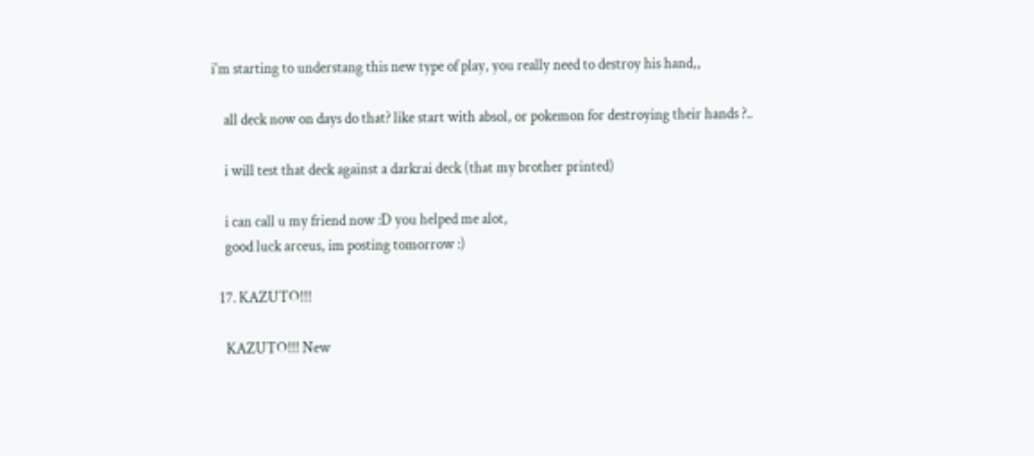i'm starting to understang this new type of play, you really need to destroy his hand,,

    all deck now on days do that? like start with absol, or pokemon for destroying their hands ?..

    i will test that deck against a darkrai deck (that my brother printed)

    i can call u my friend now :D you helped me alot,
    good luck arceus, im posting tomorrow :)

  17. KAZUTO!!!

    KAZUTO!!! New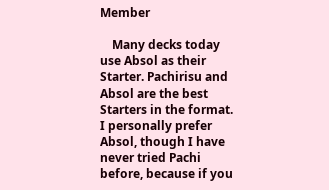Member

    Many decks today use Absol as their Starter. Pachirisu and Absol are the best Starters in the format. I personally prefer Absol, though I have never tried Pachi before, because if you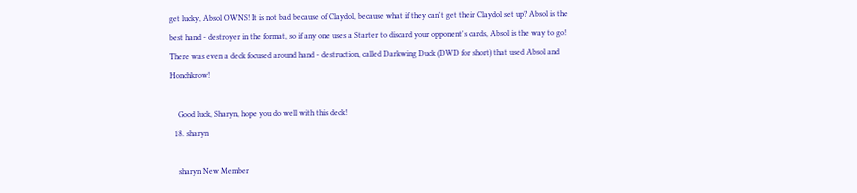get lucky, Absol OWNS! It is not bad because of Claydol, because what if they can't get their Claydol set up? Absol is the best hand - destroyer in the format, so if any one uses a Starter to discard your opponent's cards, Absol is the way to go! There was even a deck focused around hand - destruction, called Darkwing Duck (DWD for short) that used Absol and Honchkrow!

    Good luck, Sharyn, hope you do well with this deck!
  18. sharyn

    sharyn New Member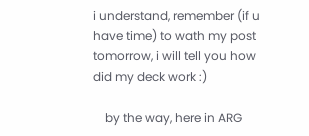i understand, remember (if u have time) to wath my post tomorrow, i will tell you how did my deck work :)

    by the way, here in ARG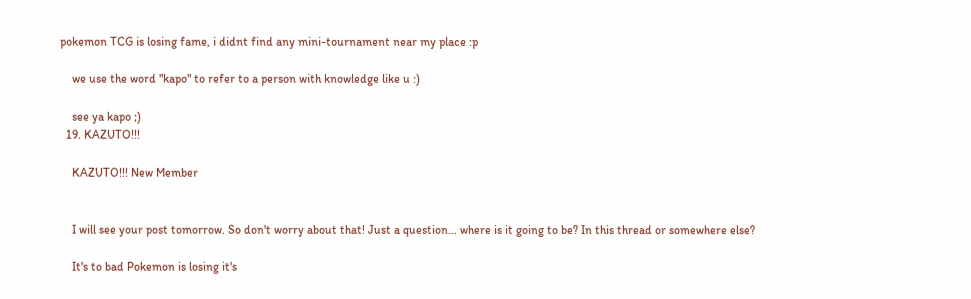pokemon TCG is losing fame, i didnt find any mini-tournament near my place :p

    we use the word "kapo" to refer to a person with knowledge like u :)

    see ya kapo ;)
  19. KAZUTO!!!

    KAZUTO!!! New Member


    I will see your post tomorrow. So don't worry about that! Just a question... where is it going to be? In this thread or somewhere else?

    It's to bad Pokemon is losing it's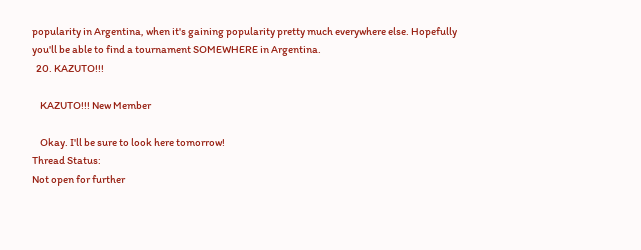popularity in Argentina, when it's gaining popularity pretty much everywhere else. Hopefully you'll be able to find a tournament SOMEWHERE in Argentina.
  20. KAZUTO!!!

    KAZUTO!!! New Member

    Okay. I'll be sure to look here tomorrow!
Thread Status:
Not open for further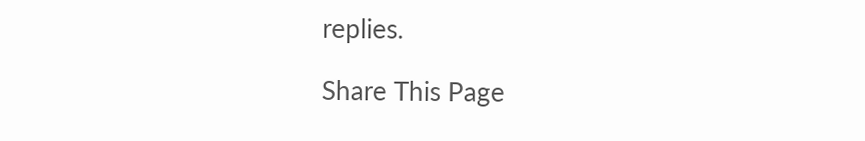replies.

Share This Page